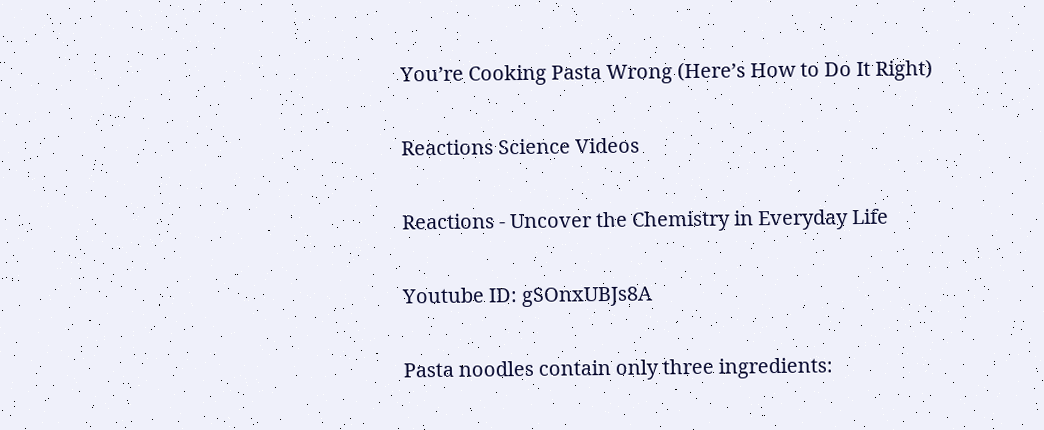You’re Cooking Pasta Wrong (Here’s How to Do It Right)

Reactions Science Videos

Reactions - Uncover the Chemistry in Everyday Life

Youtube ID: gSOnxUBJs8A

Pasta noodles contain only three ingredients: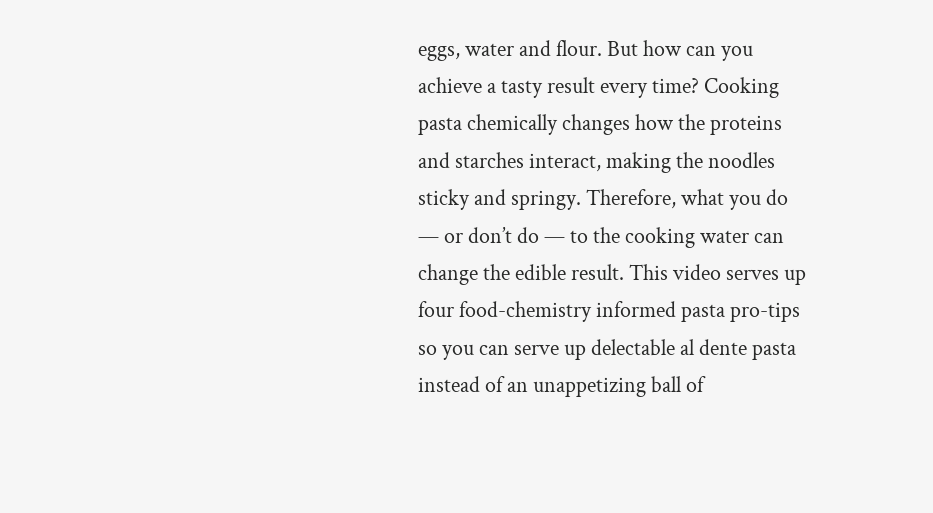eggs, water and flour. But how can you achieve a tasty result every time? Cooking pasta chemically changes how the proteins and starches interact, making the noodles sticky and springy. Therefore, what you do — or don’t do — to the cooking water can change the edible result. This video serves up four food-chemistry informed pasta pro-tips so you can serve up delectable al dente pasta instead of an unappetizing ball of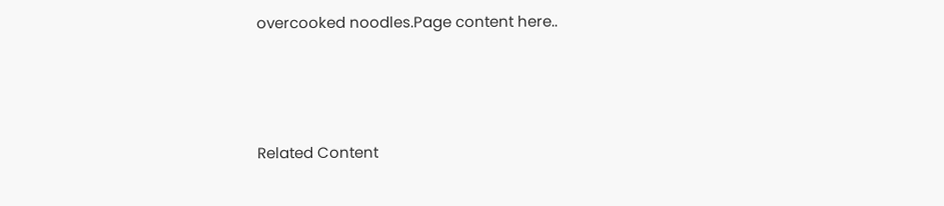overcooked noodles.Page content here..



Related Content